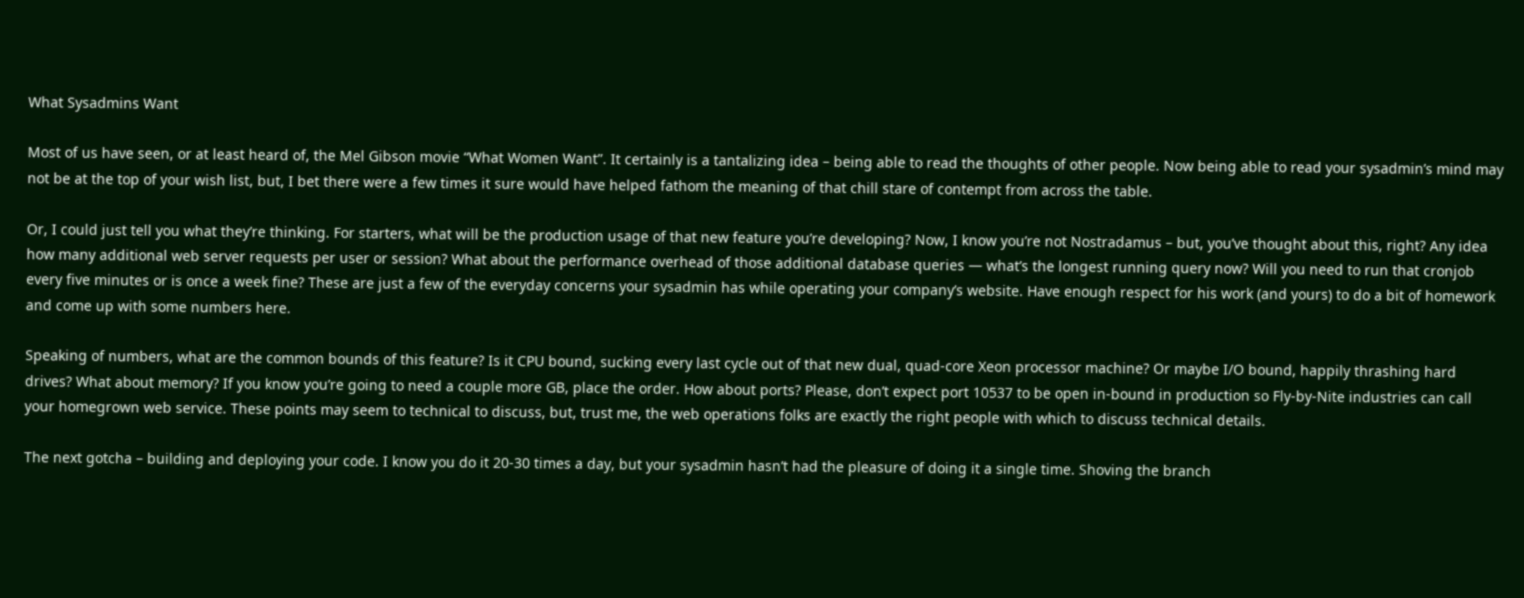What Sysadmins Want

Most of us have seen, or at least heard of, the Mel Gibson movie “What Women Want”. It certainly is a tantalizing idea – being able to read the thoughts of other people. Now being able to read your sysadmin’s mind may not be at the top of your wish list, but, I bet there were a few times it sure would have helped fathom the meaning of that chill stare of contempt from across the table.

Or, I could just tell you what they’re thinking. For starters, what will be the production usage of that new feature you’re developing? Now, I know you’re not Nostradamus – but, you’ve thought about this, right? Any idea how many additional web server requests per user or session? What about the performance overhead of those additional database queries — what’s the longest running query now? Will you need to run that cronjob every five minutes or is once a week fine? These are just a few of the everyday concerns your sysadmin has while operating your company’s website. Have enough respect for his work (and yours) to do a bit of homework and come up with some numbers here.

Speaking of numbers, what are the common bounds of this feature? Is it CPU bound, sucking every last cycle out of that new dual, quad-core Xeon processor machine? Or maybe I/O bound, happily thrashing hard drives? What about memory? If you know you’re going to need a couple more GB, place the order. How about ports? Please, don’t expect port 10537 to be open in-bound in production so Fly-by-Nite industries can call your homegrown web service. These points may seem to technical to discuss, but, trust me, the web operations folks are exactly the right people with which to discuss technical details.

The next gotcha – building and deploying your code. I know you do it 20-30 times a day, but your sysadmin hasn’t had the pleasure of doing it a single time. Shoving the branch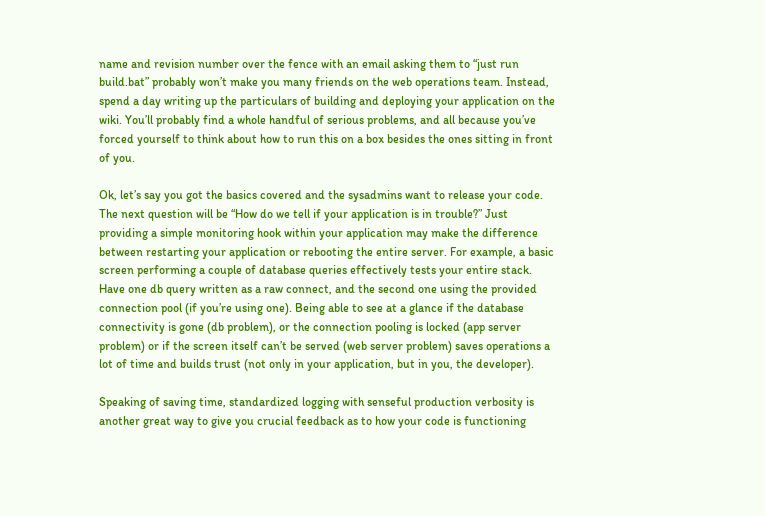name and revision number over the fence with an email asking them to “just run build.bat” probably won’t make you many friends on the web operations team. Instead, spend a day writing up the particulars of building and deploying your application on the wiki. You’ll probably find a whole handful of serious problems, and all because you’ve forced yourself to think about how to run this on a box besides the ones sitting in front of you.

Ok, let’s say you got the basics covered and the sysadmins want to release your code. The next question will be “How do we tell if your application is in trouble?” Just providing a simple monitoring hook within your application may make the difference between restarting your application or rebooting the entire server. For example, a basic screen performing a couple of database queries effectively tests your entire stack. Have one db query written as a raw connect, and the second one using the provided connection pool (if you’re using one). Being able to see at a glance if the database connectivity is gone (db problem), or the connection pooling is locked (app server problem) or if the screen itself can’t be served (web server problem) saves operations a lot of time and builds trust (not only in your application, but in you, the developer).

Speaking of saving time, standardized logging with senseful production verbosity is another great way to give you crucial feedback as to how your code is functioning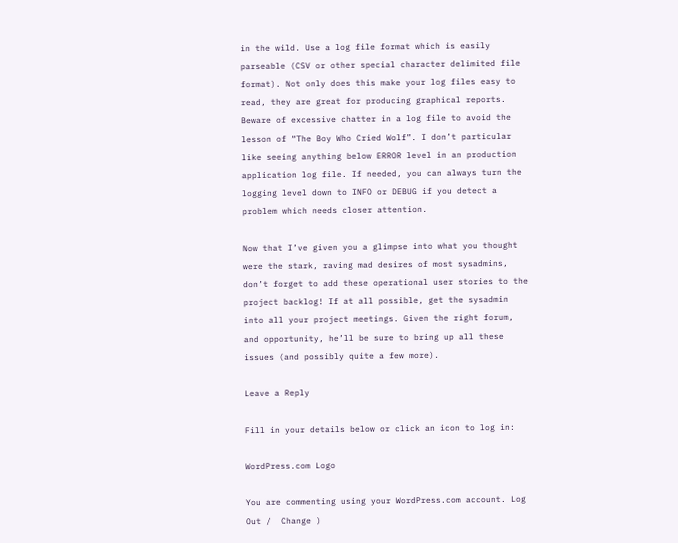in the wild. Use a log file format which is easily parseable (CSV or other special character delimited file format). Not only does this make your log files easy to read, they are great for producing graphical reports. Beware of excessive chatter in a log file to avoid the lesson of “The Boy Who Cried Wolf”. I don’t particular like seeing anything below ERROR level in an production application log file. If needed, you can always turn the logging level down to INFO or DEBUG if you detect a problem which needs closer attention.

Now that I’ve given you a glimpse into what you thought were the stark, raving mad desires of most sysadmins, don’t forget to add these operational user stories to the project backlog! If at all possible, get the sysadmin into all your project meetings. Given the right forum, and opportunity, he’ll be sure to bring up all these issues (and possibly quite a few more).

Leave a Reply

Fill in your details below or click an icon to log in:

WordPress.com Logo

You are commenting using your WordPress.com account. Log Out /  Change )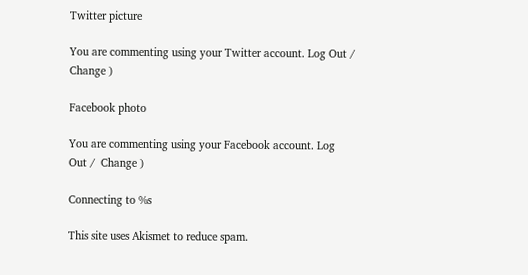Twitter picture

You are commenting using your Twitter account. Log Out /  Change )

Facebook photo

You are commenting using your Facebook account. Log Out /  Change )

Connecting to %s

This site uses Akismet to reduce spam.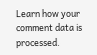Learn how your comment data is processed.